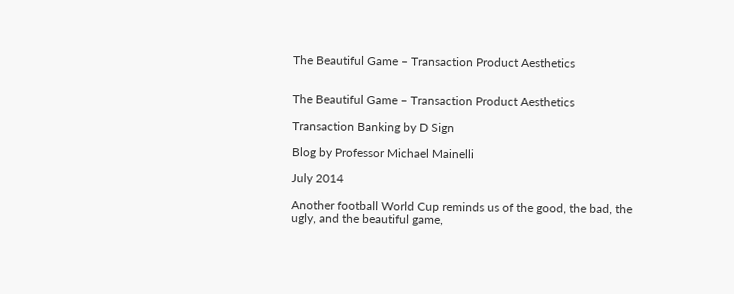The Beautiful Game – Transaction Product Aesthetics


The Beautiful Game – Transaction Product Aesthetics

Transaction Banking by D Sign

Blog by Professor Michael Mainelli

July 2014

Another football World Cup reminds us of the good, the bad, the ugly, and the beautiful game,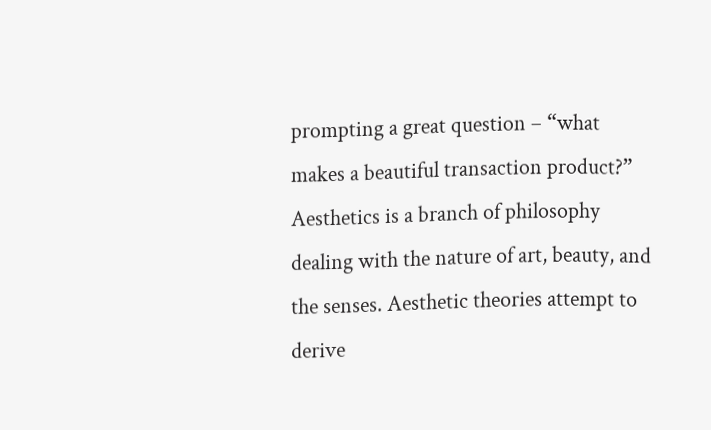prompting a great question – “what makes a beautiful transaction product?” Aesthetics is a branch of philosophy dealing with the nature of art, beauty, and the senses. Aesthetic theories attempt to derive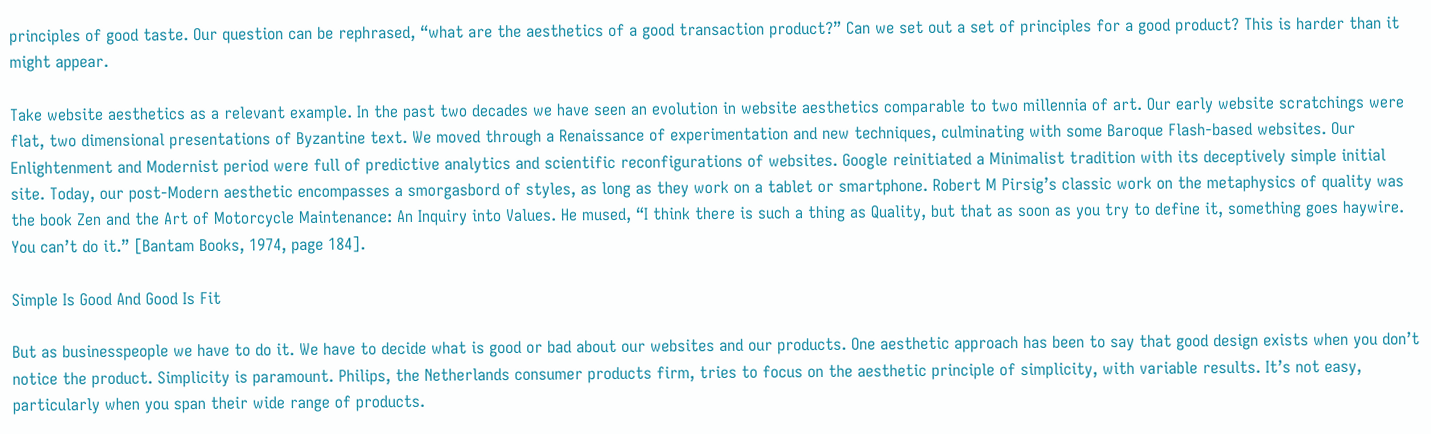principles of good taste. Our question can be rephrased, “what are the aesthetics of a good transaction product?” Can we set out a set of principles for a good product? This is harder than it might appear.

Take website aesthetics as a relevant example. In the past two decades we have seen an evolution in website aesthetics comparable to two millennia of art. Our early website scratchings were flat, two dimensional presentations of Byzantine text. We moved through a Renaissance of experimentation and new techniques, culminating with some Baroque Flash-based websites. Our Enlightenment and Modernist period were full of predictive analytics and scientific reconfigurations of websites. Google reinitiated a Minimalist tradition with its deceptively simple initial site. Today, our post-Modern aesthetic encompasses a smorgasbord of styles, as long as they work on a tablet or smartphone. Robert M Pirsig’s classic work on the metaphysics of quality was the book Zen and the Art of Motorcycle Maintenance: An Inquiry into Values. He mused, “I think there is such a thing as Quality, but that as soon as you try to define it, something goes haywire. You can’t do it.” [Bantam Books, 1974, page 184].

Simple Is Good And Good Is Fit

But as businesspeople we have to do it. We have to decide what is good or bad about our websites and our products. One aesthetic approach has been to say that good design exists when you don’t notice the product. Simplicity is paramount. Philips, the Netherlands consumer products firm, tries to focus on the aesthetic principle of simplicity, with variable results. It’s not easy, particularly when you span their wide range of products.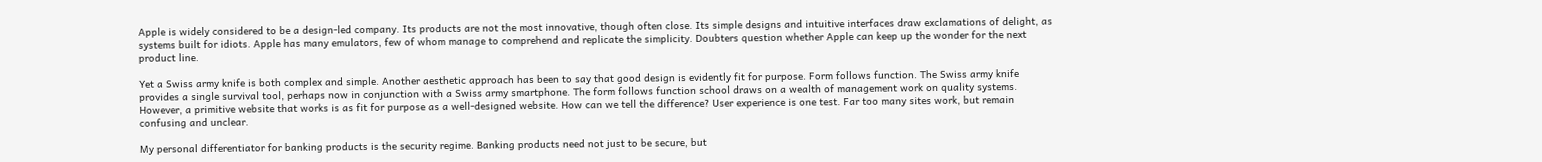Apple is widely considered to be a design-led company. Its products are not the most innovative, though often close. Its simple designs and intuitive interfaces draw exclamations of delight, as systems built for idiots. Apple has many emulators, few of whom manage to comprehend and replicate the simplicity. Doubters question whether Apple can keep up the wonder for the next product line.

Yet a Swiss army knife is both complex and simple. Another aesthetic approach has been to say that good design is evidently fit for purpose. Form follows function. The Swiss army knife provides a single survival tool, perhaps now in conjunction with a Swiss army smartphone. The form follows function school draws on a wealth of management work on quality systems. However, a primitive website that works is as fit for purpose as a well-designed website. How can we tell the difference? User experience is one test. Far too many sites work, but remain confusing and unclear.

My personal differentiator for banking products is the security regime. Banking products need not just to be secure, but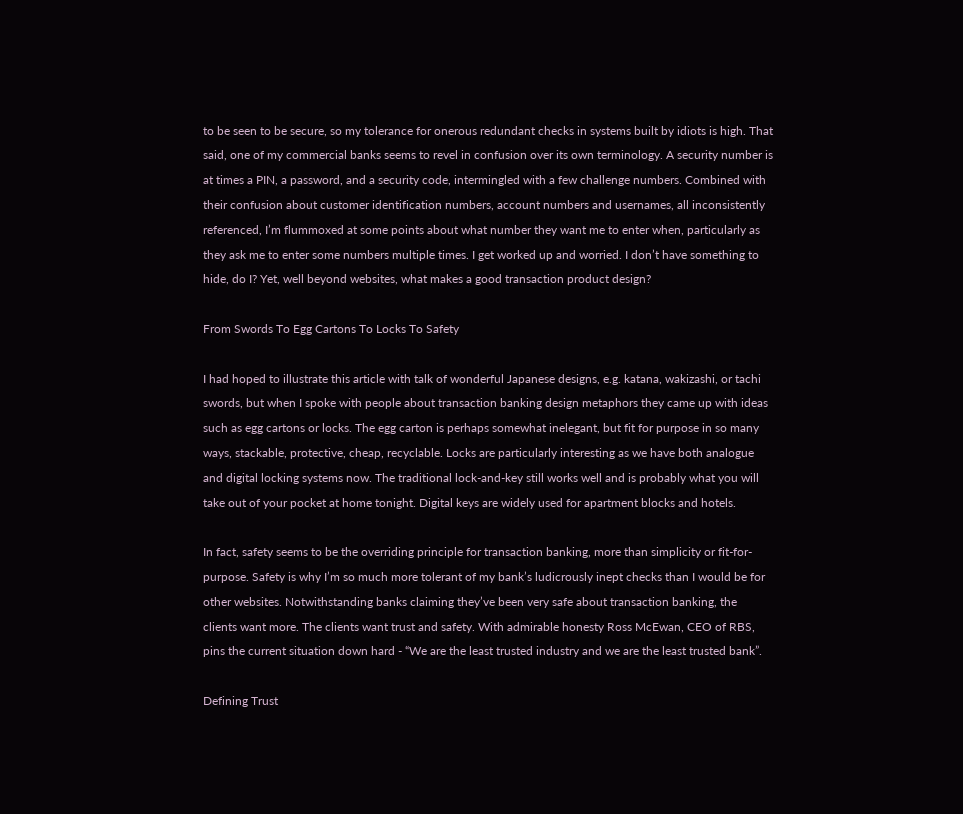to be seen to be secure, so my tolerance for onerous redundant checks in systems built by idiots is high. That said, one of my commercial banks seems to revel in confusion over its own terminology. A security number is at times a PIN, a password, and a security code, intermingled with a few challenge numbers. Combined with their confusion about customer identification numbers, account numbers and usernames, all inconsistently referenced, I’m flummoxed at some points about what number they want me to enter when, particularly as they ask me to enter some numbers multiple times. I get worked up and worried. I don’t have something to hide, do I? Yet, well beyond websites, what makes a good transaction product design?

From Swords To Egg Cartons To Locks To Safety

I had hoped to illustrate this article with talk of wonderful Japanese designs, e.g. katana, wakizashi, or tachi swords, but when I spoke with people about transaction banking design metaphors they came up with ideas such as egg cartons or locks. The egg carton is perhaps somewhat inelegant, but fit for purpose in so many ways, stackable, protective, cheap, recyclable. Locks are particularly interesting as we have both analogue and digital locking systems now. The traditional lock-and-key still works well and is probably what you will take out of your pocket at home tonight. Digital keys are widely used for apartment blocks and hotels.

In fact, safety seems to be the overriding principle for transaction banking, more than simplicity or fit-for-purpose. Safety is why I’m so much more tolerant of my bank’s ludicrously inept checks than I would be for other websites. Notwithstanding banks claiming they’ve been very safe about transaction banking, the clients want more. The clients want trust and safety. With admirable honesty Ross McEwan, CEO of RBS, pins the current situation down hard - “We are the least trusted industry and we are the least trusted bank”.

Defining Trust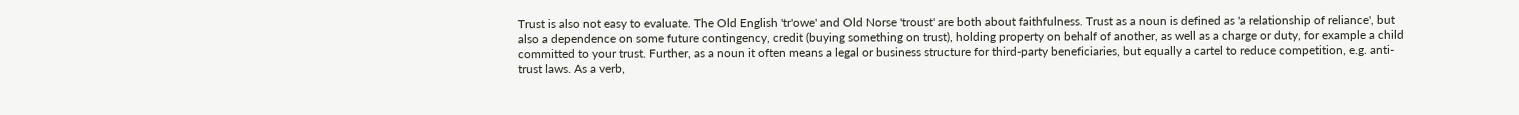Trust is also not easy to evaluate. The Old English 'tr'owe' and Old Norse 'troust' are both about faithfulness. Trust as a noun is defined as 'a relationship of reliance', but also a dependence on some future contingency, credit (buying something on trust), holding property on behalf of another, as well as a charge or duty, for example a child committed to your trust. Further, as a noun it often means a legal or business structure for third-party beneficiaries, but equally a cartel to reduce competition, e.g. anti-trust laws. As a verb,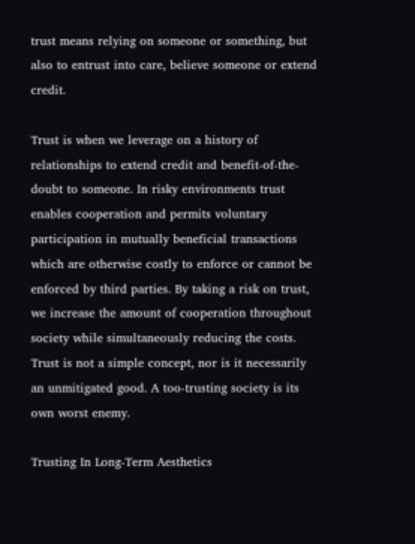trust means relying on someone or something, but also to entrust into care, believe someone or extend credit.

Trust is when we leverage on a history of relationships to extend credit and benefit-of-the-doubt to someone. In risky environments trust enables cooperation and permits voluntary participation in mutually beneficial transactions which are otherwise costly to enforce or cannot be enforced by third parties. By taking a risk on trust, we increase the amount of cooperation throughout society while simultaneously reducing the costs. Trust is not a simple concept, nor is it necessarily an unmitigated good. A too-trusting society is its own worst enemy.

Trusting In Long-Term Aesthetics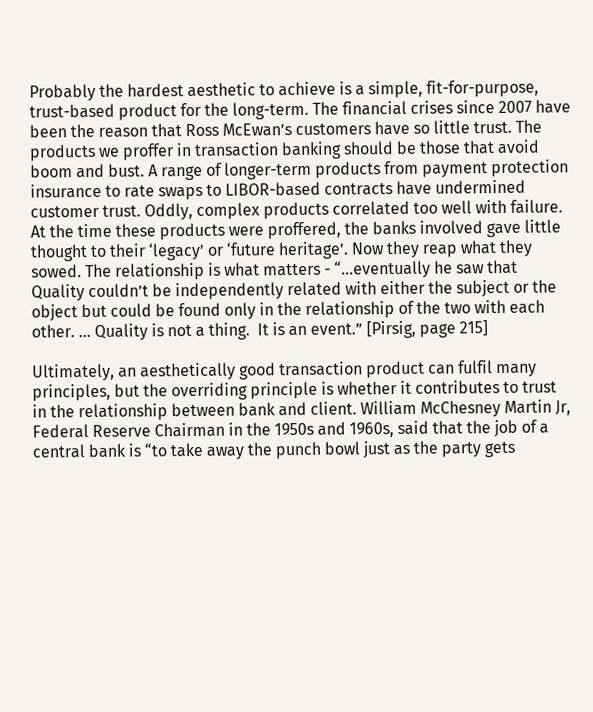Probably the hardest aesthetic to achieve is a simple, fit-for-purpose, trust-based product for the long-term. The financial crises since 2007 have been the reason that Ross McEwan’s customers have so little trust. The products we proffer in transaction banking should be those that avoid boom and bust. A range of longer-term products from payment protection insurance to rate swaps to LIBOR-based contracts have undermined customer trust. Oddly, complex products correlated too well with failure. At the time these products were proffered, the banks involved gave little thought to their ‘legacy’ or ‘future heritage’. Now they reap what they sowed. The relationship is what matters - “…eventually he saw that Quality couldn’t be independently related with either the subject or the object but could be found only in the relationship of the two with each other. … Quality is not a thing.  It is an event.” [Pirsig, page 215]

Ultimately, an aesthetically good transaction product can fulfil many principles, but the overriding principle is whether it contributes to trust in the relationship between bank and client. William McChesney Martin Jr, Federal Reserve Chairman in the 1950s and 1960s, said that the job of a central bank is “to take away the punch bowl just as the party gets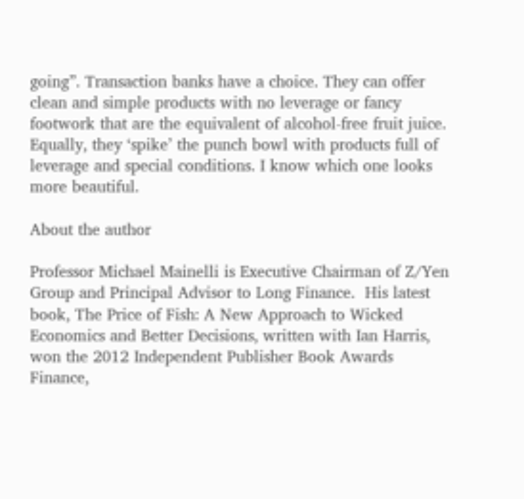going”. Transaction banks have a choice. They can offer clean and simple products with no leverage or fancy footwork that are the equivalent of alcohol-free fruit juice. Equally, they ‘spike’ the punch bowl with products full of leverage and special conditions. I know which one looks more beautiful.

About the author

Professor Michael Mainelli is Executive Chairman of Z/Yen Group and Principal Advisor to Long Finance.  His latest book, The Price of Fish: A New Approach to Wicked Economics and Better Decisions, written with Ian Harris, won the 2012 Independent Publisher Book Awards Finance,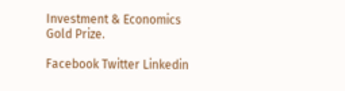Investment & Economics Gold Prize.

Facebook Twitter Linkedin